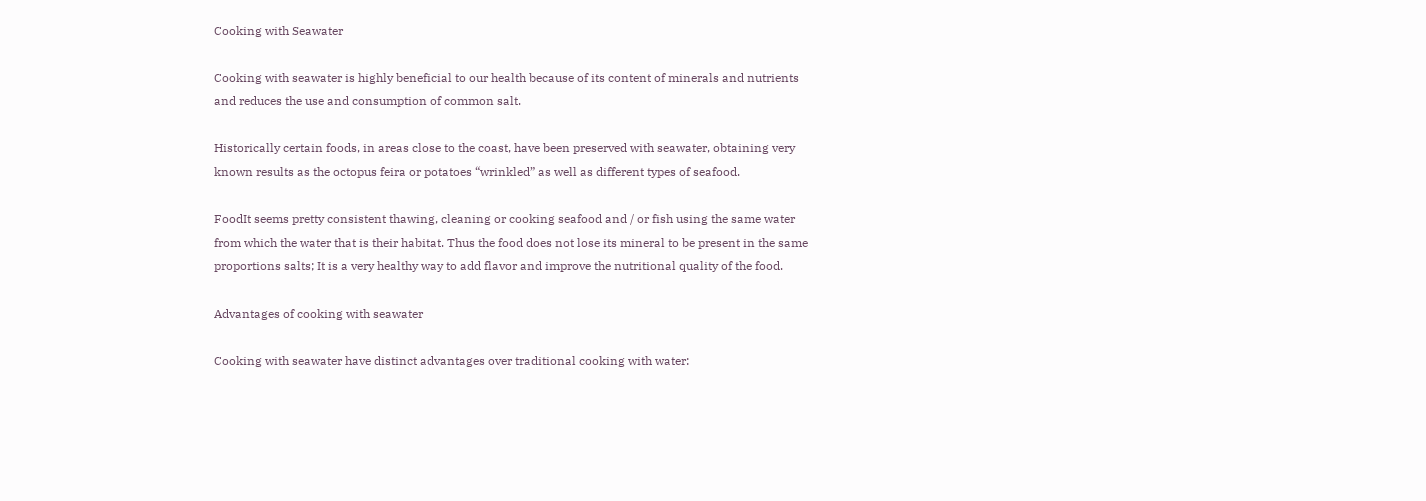Cooking with Seawater

Cooking with seawater is highly beneficial to our health because of its content of minerals and nutrients and reduces the use and consumption of common salt.

Historically certain foods, in areas close to the coast, have been preserved with seawater, obtaining very known results as the octopus feira or potatoes “wrinkled” as well as different types of seafood.

FoodIt seems pretty consistent thawing, cleaning or cooking seafood and / or fish using the same water from which the water that is their habitat. Thus the food does not lose its mineral to be present in the same proportions salts; It is a very healthy way to add flavor and improve the nutritional quality of the food.

Advantages of cooking with seawater

Cooking with seawater have distinct advantages over traditional cooking with water: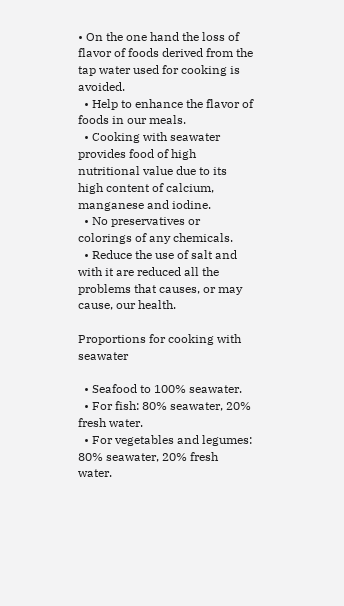• On the one hand the loss of flavor of foods derived from the tap water used for cooking is avoided.
  • Help to enhance the flavor of foods in our meals.
  • Cooking with seawater provides food of high nutritional value due to its high content of calcium, manganese and iodine.
  • No preservatives or colorings of any chemicals.
  • Reduce the use of salt and with it are reduced all the problems that causes, or may cause, our health.

Proportions for cooking with seawater

  • Seafood to 100% seawater.
  • For fish: 80% seawater, 20% fresh water.
  • For vegetables and legumes: 80% seawater, 20% fresh water.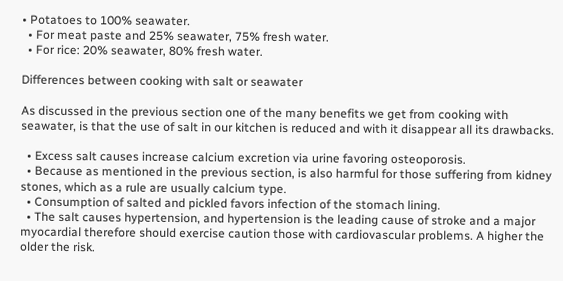• Potatoes to 100% seawater.
  • For meat paste and 25% seawater, 75% fresh water.
  • For rice: 20% seawater, 80% fresh water.

Differences between cooking with salt or seawater

As discussed in the previous section one of the many benefits we get from cooking with seawater, is that the use of salt in our kitchen is reduced and with it disappear all its drawbacks.

  • Excess salt causes increase calcium excretion via urine favoring osteoporosis.
  • Because as mentioned in the previous section, is also harmful for those suffering from kidney stones, which as a rule are usually calcium type.
  • Consumption of salted and pickled favors infection of the stomach lining.
  • The salt causes hypertension, and hypertension is the leading cause of stroke and a major myocardial therefore should exercise caution those with cardiovascular problems. A higher the older the risk.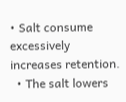• Salt consume excessively increases retention.
  • The salt lowers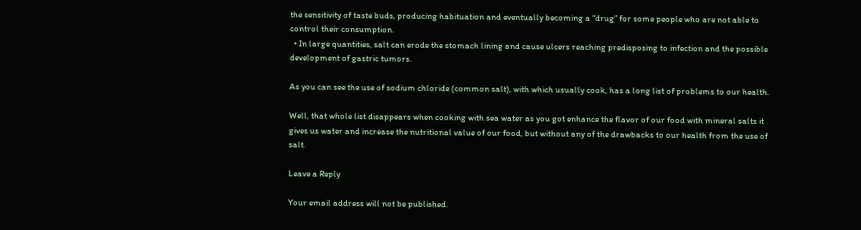the sensitivity of taste buds, producing habituation and eventually becoming a “drug” for some people who are not able to control their consumption.
  • In large quantities, salt can erode the stomach lining and cause ulcers reaching predisposing to infection and the possible development of gastric tumors.

As you can see the use of sodium chloride (common salt), with which usually cook, has a long list of problems to our health.

Well, that whole list disappears when cooking with sea water as you got enhance the flavor of our food with mineral salts it gives us water and increase the nutritional value of our food, but without any of the drawbacks to our health from the use of salt.

Leave a Reply

Your email address will not be published.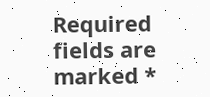Required fields are marked *